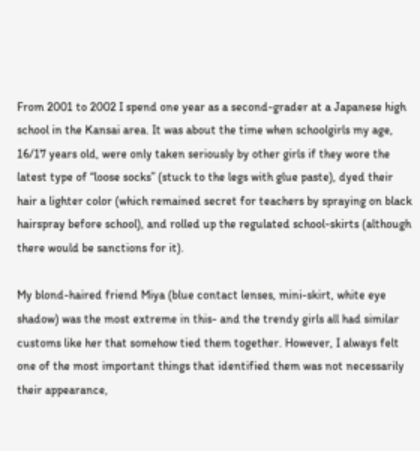From 2001 to 2002 I spend one year as a second-grader at a Japanese high school in the Kansai area. It was about the time when schoolgirls my age, 16/17 years old, were only taken seriously by other girls if they wore the latest type of “loose socks” (stuck to the legs with glue paste), dyed their hair a lighter color (which remained secret for teachers by spraying on black hairspray before school), and rolled up the regulated school-skirts (although there would be sanctions for it).

My blond-haired friend Miya (blue contact lenses, mini-skirt, white eye shadow) was the most extreme in this- and the trendy girls all had similar customs like her that somehow tied them together. However, I always felt one of the most important things that identified them was not necessarily their appearance,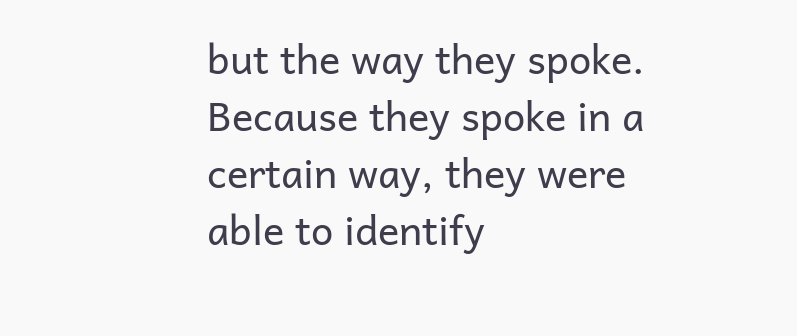but the way they spoke. Because they spoke in a certain way, they were able to identify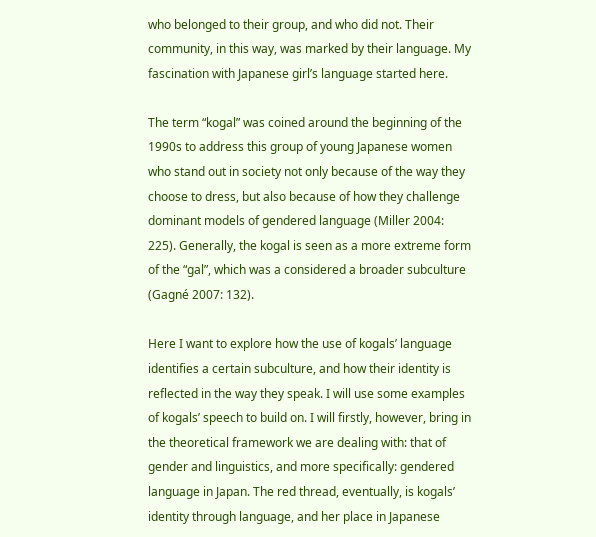who belonged to their group, and who did not. Their community, in this way, was marked by their language. My fascination with Japanese girl’s language started here.

The term “kogal” was coined around the beginning of the 1990s to address this group of young Japanese women who stand out in society not only because of the way they choose to dress, but also because of how they challenge dominant models of gendered language (Miller 2004: 225). Generally, the kogal is seen as a more extreme form of the “gal”, which was a considered a broader subculture (Gagné 2007: 132).

Here I want to explore how the use of kogals’ language identifies a certain subculture, and how their identity is reflected in the way they speak. I will use some examples of kogals’ speech to build on. I will firstly, however, bring in the theoretical framework we are dealing with: that of gender and linguistics, and more specifically: gendered language in Japan. The red thread, eventually, is kogals’ identity through language, and her place in Japanese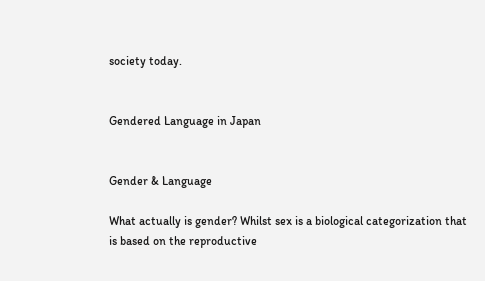society today.


Gendered Language in Japan


Gender & Language

What actually is gender? Whilst sex is a biological categorization that is based on the reproductive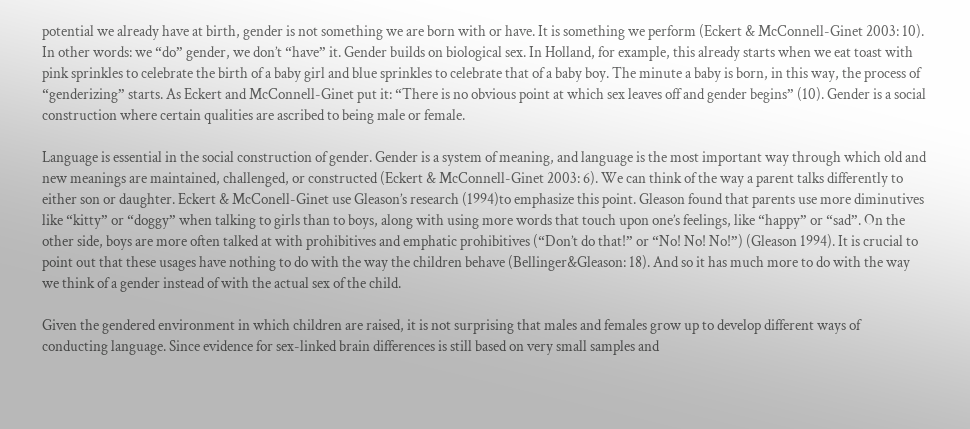potential we already have at birth, gender is not something we are born with or have. It is something we perform (Eckert & McConnell-Ginet 2003: 10). In other words: we “do” gender, we don’t “have” it. Gender builds on biological sex. In Holland, for example, this already starts when we eat toast with pink sprinkles to celebrate the birth of a baby girl and blue sprinkles to celebrate that of a baby boy. The minute a baby is born, in this way, the process of “genderizing” starts. As Eckert and McConnell-Ginet put it: “There is no obvious point at which sex leaves off and gender begins” (10). Gender is a social construction where certain qualities are ascribed to being male or female.

Language is essential in the social construction of gender. Gender is a system of meaning, and language is the most important way through which old and new meanings are maintained, challenged, or constructed (Eckert & McConnell-Ginet 2003: 6). We can think of the way a parent talks differently to either son or daughter. Eckert & McConell-Ginet use Gleason’s research (1994)to emphasize this point. Gleason found that parents use more diminutives like “kitty” or “doggy” when talking to girls than to boys, along with using more words that touch upon one’s feelings, like “happy” or “sad”. On the other side, boys are more often talked at with prohibitives and emphatic prohibitives (“Don’t do that!” or “No! No! No!”) (Gleason 1994). It is crucial to point out that these usages have nothing to do with the way the children behave (Bellinger&Gleason: 18). And so it has much more to do with the way we think of a gender instead of with the actual sex of the child.

Given the gendered environment in which children are raised, it is not surprising that males and females grow up to develop different ways of conducting language. Since evidence for sex-linked brain differences is still based on very small samples and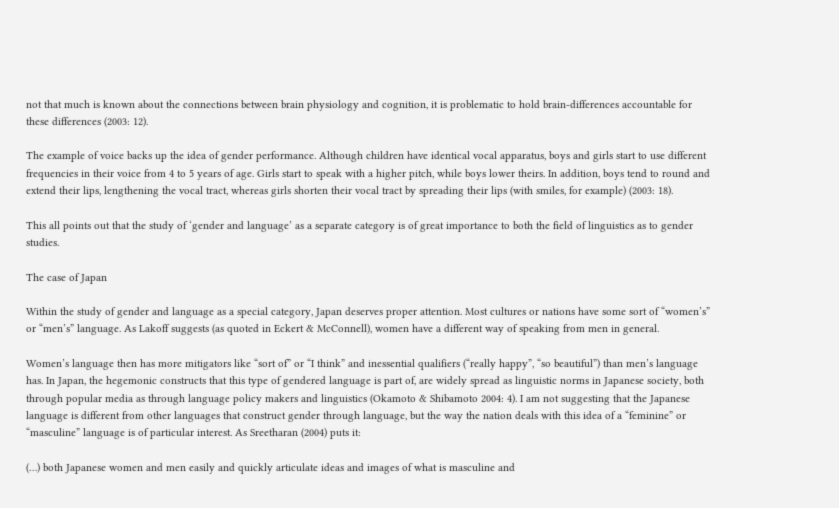not that much is known about the connections between brain physiology and cognition, it is problematic to hold brain-differences accountable for these differences (2003: 12).

The example of voice backs up the idea of gender performance. Although children have identical vocal apparatus, boys and girls start to use different frequencies in their voice from 4 to 5 years of age. Girls start to speak with a higher pitch, while boys lower theirs. In addition, boys tend to round and extend their lips, lengthening the vocal tract, whereas girls shorten their vocal tract by spreading their lips (with smiles, for example) (2003: 18).

This all points out that the study of ‘gender and language’ as a separate category is of great importance to both the field of linguistics as to gender studies.

The case of Japan

Within the study of gender and language as a special category, Japan deserves proper attention. Most cultures or nations have some sort of “women’s” or “men’s” language. As Lakoff suggests (as quoted in Eckert & McConnell), women have a different way of speaking from men in general.

Women’s language then has more mitigators like “sort of” or “I think” and inessential qualifiers (“really happy”, “so beautiful”) than men’s language has. In Japan, the hegemonic constructs that this type of gendered language is part of, are widely spread as linguistic norms in Japanese society, both through popular media as through language policy makers and linguistics (Okamoto & Shibamoto 2004: 4). I am not suggesting that the Japanese language is different from other languages that construct gender through language, but the way the nation deals with this idea of a “feminine” or “masculine” language is of particular interest. As Sreetharan (2004) puts it:

(…) both Japanese women and men easily and quickly articulate ideas and images of what is masculine and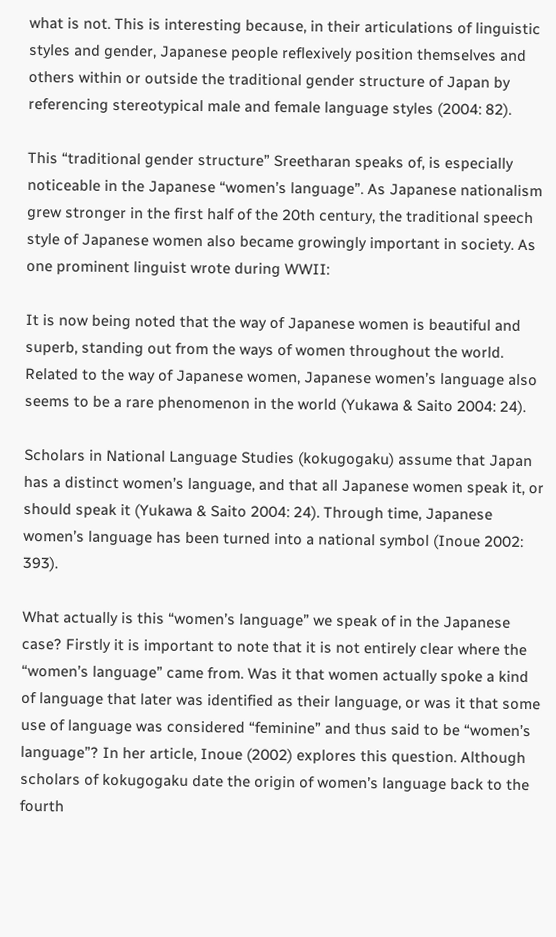what is not. This is interesting because, in their articulations of linguistic styles and gender, Japanese people reflexively position themselves and others within or outside the traditional gender structure of Japan by referencing stereotypical male and female language styles (2004: 82).

This “traditional gender structure” Sreetharan speaks of, is especially noticeable in the Japanese “women’s language”. As Japanese nationalism grew stronger in the first half of the 20th century, the traditional speech style of Japanese women also became growingly important in society. As one prominent linguist wrote during WWII:

It is now being noted that the way of Japanese women is beautiful and superb, standing out from the ways of women throughout the world. Related to the way of Japanese women, Japanese women’s language also seems to be a rare phenomenon in the world (Yukawa & Saito 2004: 24).

Scholars in National Language Studies (kokugogaku) assume that Japan has a distinct women’s language, and that all Japanese women speak it, or should speak it (Yukawa & Saito 2004: 24). Through time, Japanese women’s language has been turned into a national symbol (Inoue 2002: 393).

What actually is this “women’s language” we speak of in the Japanese case? Firstly it is important to note that it is not entirely clear where the “women’s language” came from. Was it that women actually spoke a kind of language that later was identified as their language, or was it that some use of language was considered “feminine” and thus said to be “women’s language”? In her article, Inoue (2002) explores this question. Although scholars of kokugogaku date the origin of women’s language back to the fourth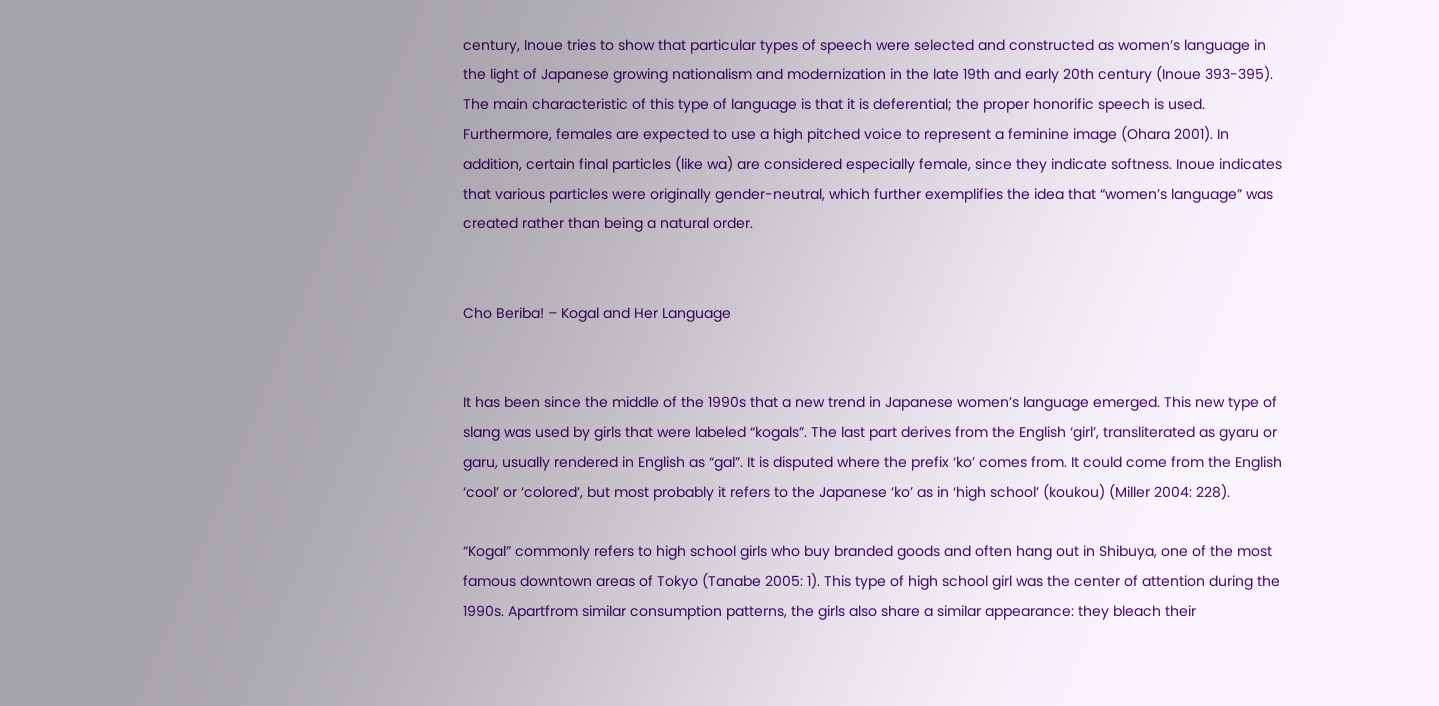century, Inoue tries to show that particular types of speech were selected and constructed as women’s language in the light of Japanese growing nationalism and modernization in the late 19th and early 20th century (Inoue 393-395). The main characteristic of this type of language is that it is deferential; the proper honorific speech is used. Furthermore, females are expected to use a high pitched voice to represent a feminine image (Ohara 2001). In addition, certain final particles (like wa) are considered especially female, since they indicate softness. Inoue indicates that various particles were originally gender-neutral, which further exemplifies the idea that “women’s language” was created rather than being a natural order.


Cho Beriba! – Kogal and Her Language


It has been since the middle of the 1990s that a new trend in Japanese women’s language emerged. This new type of slang was used by girls that were labeled “kogals”. The last part derives from the English ‘girl’, transliterated as gyaru or garu, usually rendered in English as “gal”. It is disputed where the prefix ‘ko’ comes from. It could come from the English ‘cool’ or ‘colored’, but most probably it refers to the Japanese ‘ko’ as in ‘high school’ (koukou) (Miller 2004: 228).

“Kogal” commonly refers to high school girls who buy branded goods and often hang out in Shibuya, one of the most famous downtown areas of Tokyo (Tanabe 2005: 1). This type of high school girl was the center of attention during the 1990s. Apartfrom similar consumption patterns, the girls also share a similar appearance: they bleach their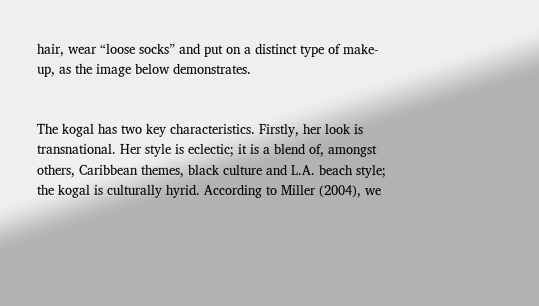hair, wear “loose socks” and put on a distinct type of make-up, as the image below demonstrates.


The kogal has two key characteristics. Firstly, her look is transnational. Her style is eclectic; it is a blend of, amongst others, Caribbean themes, black culture and L.A. beach style; the kogal is culturally hyrid. According to Miller (2004), we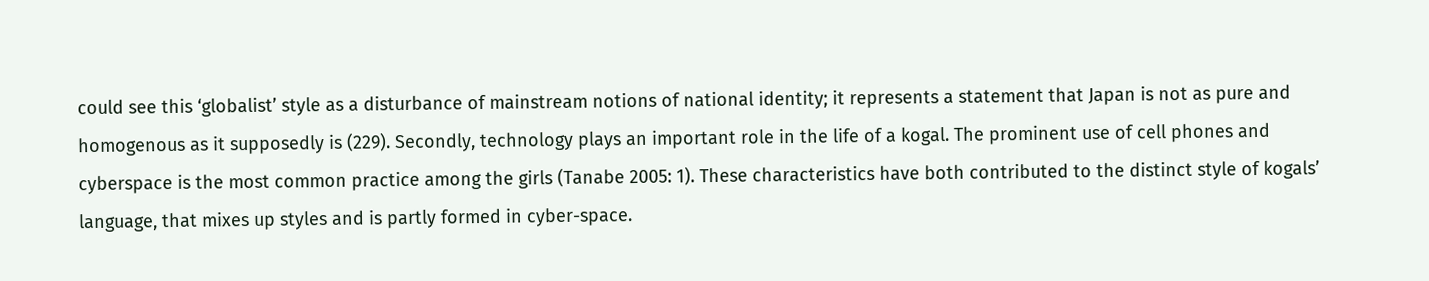could see this ‘globalist’ style as a disturbance of mainstream notions of national identity; it represents a statement that Japan is not as pure and homogenous as it supposedly is (229). Secondly, technology plays an important role in the life of a kogal. The prominent use of cell phones and cyberspace is the most common practice among the girls (Tanabe 2005: 1). These characteristics have both contributed to the distinct style of kogals’ language, that mixes up styles and is partly formed in cyber-space.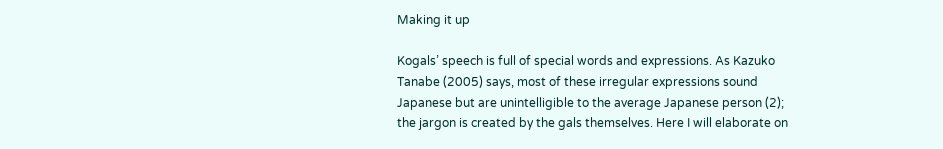Making it up

Kogals’ speech is full of special words and expressions. As Kazuko Tanabe (2005) says, most of these irregular expressions sound Japanese but are unintelligible to the average Japanese person (2); the jargon is created by the gals themselves. Here I will elaborate on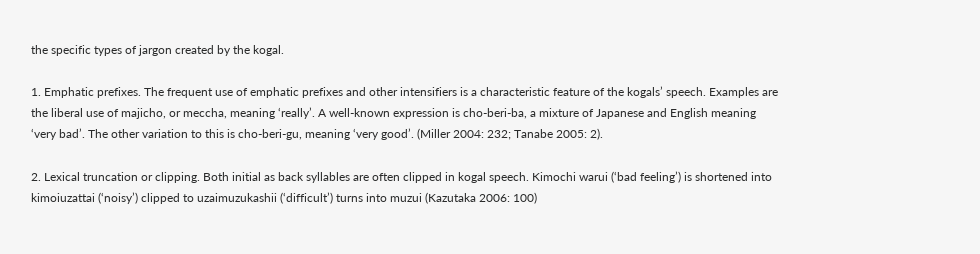the specific types of jargon created by the kogal.

1. Emphatic prefixes. The frequent use of emphatic prefixes and other intensifiers is a characteristic feature of the kogals’ speech. Examples are the liberal use of majicho, or meccha, meaning ‘really’. A well-known expression is cho-beri-ba, a mixture of Japanese and English meaning ‘very bad’. The other variation to this is cho-beri-gu, meaning ‘very good’. (Miller 2004: 232; Tanabe 2005: 2).

2. Lexical truncation or clipping. Both initial as back syllables are often clipped in kogal speech. Kimochi warui (‘bad feeling’) is shortened into kimoiuzattai (‘noisy’) clipped to uzaimuzukashii (‘difficult’) turns into muzui (Kazutaka 2006: 100)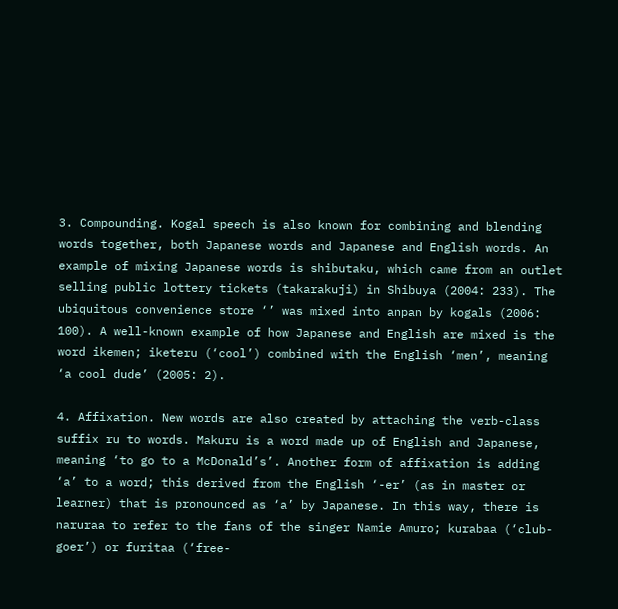3. Compounding. Kogal speech is also known for combining and blending words together, both Japanese words and Japanese and English words. An example of mixing Japanese words is shibutaku, which came from an outlet selling public lottery tickets (takarakuji) in Shibuya (2004: 233). The ubiquitous convenience store ‘’ was mixed into anpan by kogals (2006: 100). A well-known example of how Japanese and English are mixed is the word ikemen; iketeru (‘cool’) combined with the English ‘men’, meaning ‘a cool dude’ (2005: 2).

4. Affixation. New words are also created by attaching the verb-class suffix ru to words. Makuru is a word made up of English and Japanese, meaning ‘to go to a McDonald’s’. Another form of affixation is adding ‘a’ to a word; this derived from the English ‘-er’ (as in master or learner) that is pronounced as ‘a’ by Japanese. In this way, there is naruraa to refer to the fans of the singer Namie Amuro; kurabaa (‘club-goer’) or furitaa (‘free-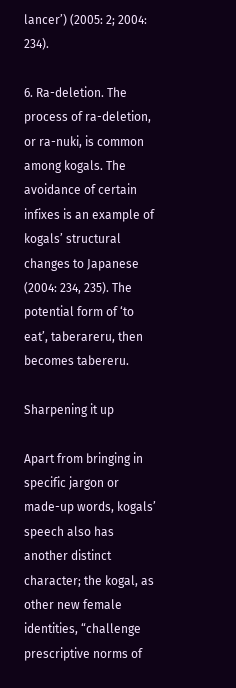lancer’) (2005: 2; 2004: 234).

6. Ra-deletion. The process of ra-deletion, or ra-nuki, is common among kogals. The avoidance of certain infixes is an example of kogals’ structural changes to Japanese (2004: 234, 235). The potential form of ‘to eat’, taberareru, then becomes tabereru.

Sharpening it up

Apart from bringing in specific jargon or made-up words, kogals’ speech also has another distinct character; the kogal, as other new female identities, “challenge prescriptive norms of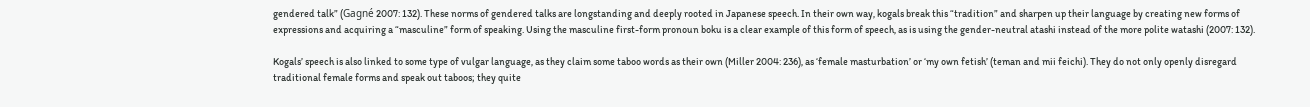gendered talk” (Gagné 2007: 132). These norms of gendered talks are longstanding and deeply rooted in Japanese speech. In their own way, kogals break this “tradition” and sharpen up their language by creating new forms of expressions and acquiring a “masculine” form of speaking. Using the masculine first-form pronoun boku is a clear example of this form of speech, as is using the gender-neutral atashi instead of the more polite watashi (2007: 132).

Kogals’ speech is also linked to some type of vulgar language, as they claim some taboo words as their own (Miller 2004: 236), as ‘female masturbation’ or ‘my own fetish’ (teman and mii feichi). They do not only openly disregard traditional female forms and speak out taboos; they quite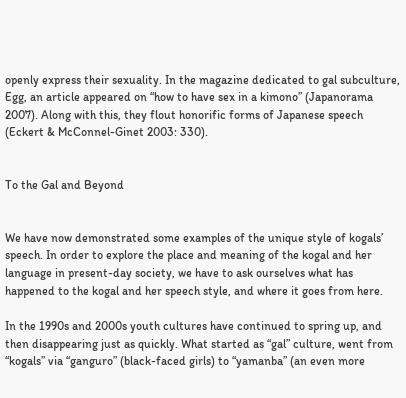openly express their sexuality. In the magazine dedicated to gal subculture, Egg, an article appeared on “how to have sex in a kimono” (Japanorama 2007). Along with this, they flout honorific forms of Japanese speech (Eckert & McConnel-Ginet 2003: 330).


To the Gal and Beyond


We have now demonstrated some examples of the unique style of kogals’ speech. In order to explore the place and meaning of the kogal and her language in present-day society, we have to ask ourselves what has happened to the kogal and her speech style, and where it goes from here.

In the 1990s and 2000s youth cultures have continued to spring up, and then disappearing just as quickly. What started as “gal” culture, went from “kogals” via “ganguro” (black-faced girls) to “yamanba” (an even more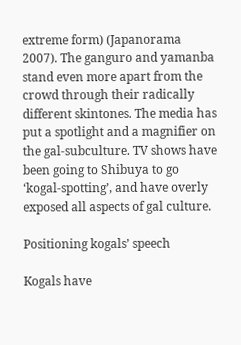extreme form) (Japanorama 2007). The ganguro and yamanba stand even more apart from the crowd through their radically different skintones. The media has put a spotlight and a magnifier on the gal-subculture. TV shows have been going to Shibuya to go ‘kogal-spotting’, and have overly exposed all aspects of gal culture.

Positioning kogals’ speech

Kogals have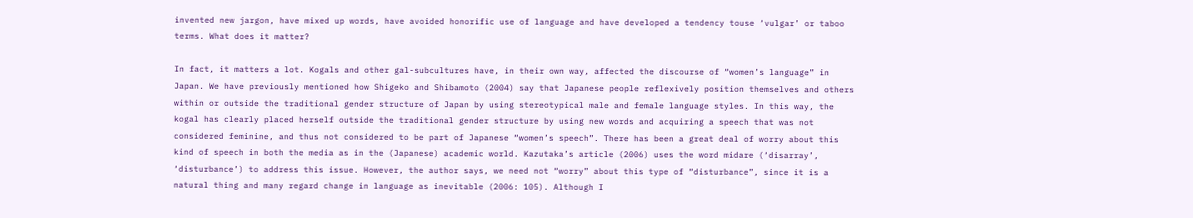invented new jargon, have mixed up words, have avoided honorific use of language and have developed a tendency touse ‘vulgar’ or taboo terms. What does it matter?

In fact, it matters a lot. Kogals and other gal-subcultures have, in their own way, affected the discourse of “women’s language” in Japan. We have previously mentioned how Shigeko and Shibamoto (2004) say that Japanese people reflexively position themselves and others within or outside the traditional gender structure of Japan by using stereotypical male and female language styles. In this way, the kogal has clearly placed herself outside the traditional gender structure by using new words and acquiring a speech that was not considered feminine, and thus not considered to be part of Japanese “women’s speech”. There has been a great deal of worry about this kind of speech in both the media as in the (Japanese) academic world. Kazutaka’s article (2006) uses the word midare (‘disarray’, ‘disturbance’) to address this issue. However, the author says, we need not “worry” about this type of “disturbance”, since it is a natural thing and many regard change in language as inevitable (2006: 105). Although I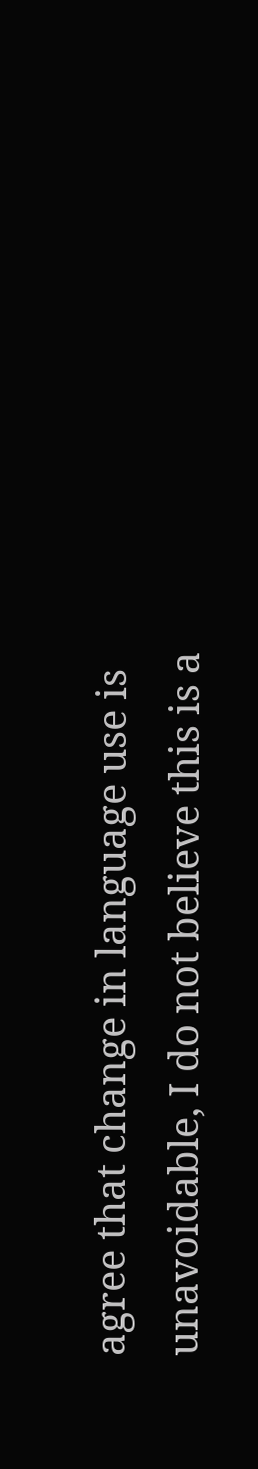agree that change in language use is unavoidable, I do not believe this is a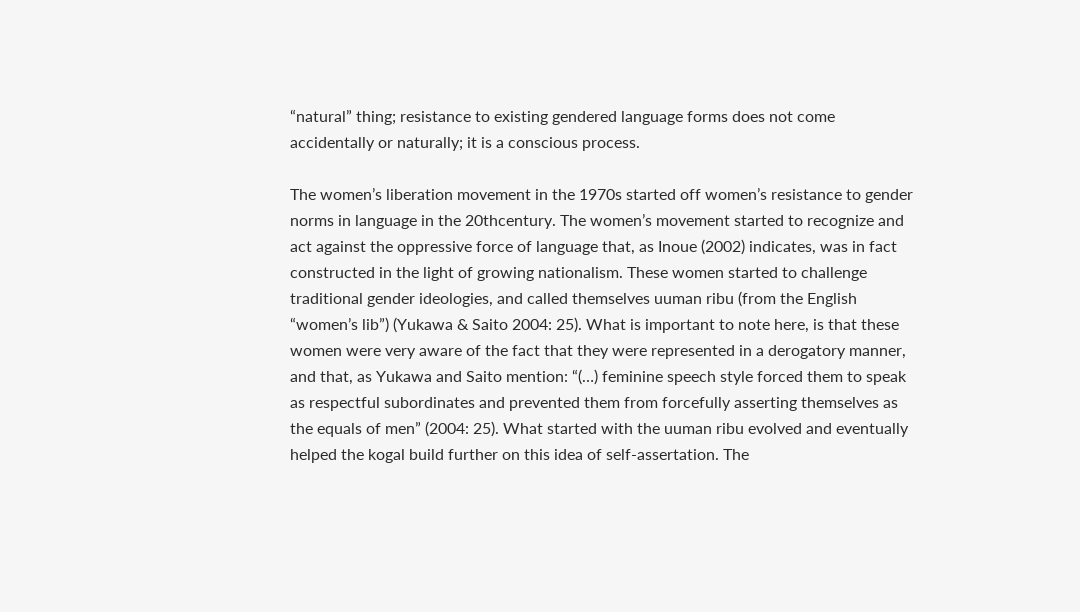“natural” thing; resistance to existing gendered language forms does not come accidentally or naturally; it is a conscious process.

The women’s liberation movement in the 1970s started off women’s resistance to gender norms in language in the 20thcentury. The women’s movement started to recognize and act against the oppressive force of language that, as Inoue (2002) indicates, was in fact constructed in the light of growing nationalism. These women started to challenge traditional gender ideologies, and called themselves uuman ribu (from the English “women’s lib”) (Yukawa & Saito 2004: 25). What is important to note here, is that these women were very aware of the fact that they were represented in a derogatory manner, and that, as Yukawa and Saito mention: “(…) feminine speech style forced them to speak as respectful subordinates and prevented them from forcefully asserting themselves as the equals of men” (2004: 25). What started with the uuman ribu evolved and eventually helped the kogal build further on this idea of self-assertation. The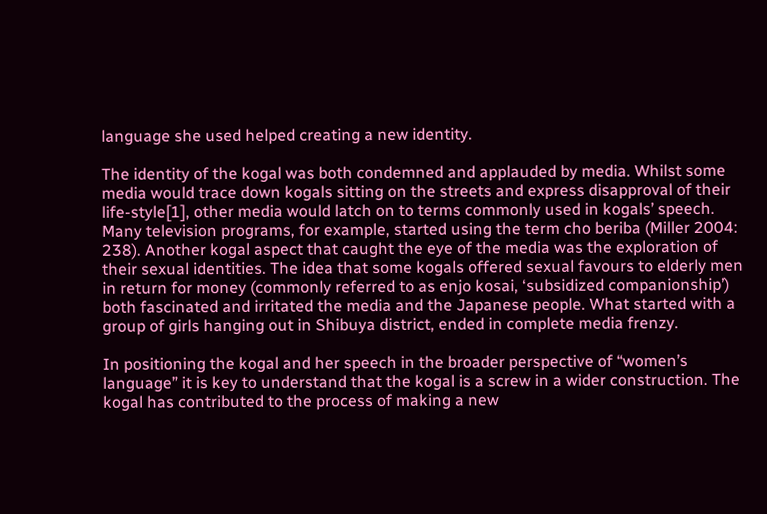language she used helped creating a new identity.

The identity of the kogal was both condemned and applauded by media. Whilst some media would trace down kogals sitting on the streets and express disapproval of their life-style[1], other media would latch on to terms commonly used in kogals’ speech. Many television programs, for example, started using the term cho beriba (Miller 2004: 238). Another kogal aspect that caught the eye of the media was the exploration of their sexual identities. The idea that some kogals offered sexual favours to elderly men in return for money (commonly referred to as enjo kosai, ‘subsidized companionship’) both fascinated and irritated the media and the Japanese people. What started with a group of girls hanging out in Shibuya district, ended in complete media frenzy.

In positioning the kogal and her speech in the broader perspective of “women’s language” it is key to understand that the kogal is a screw in a wider construction. The kogal has contributed to the process of making a new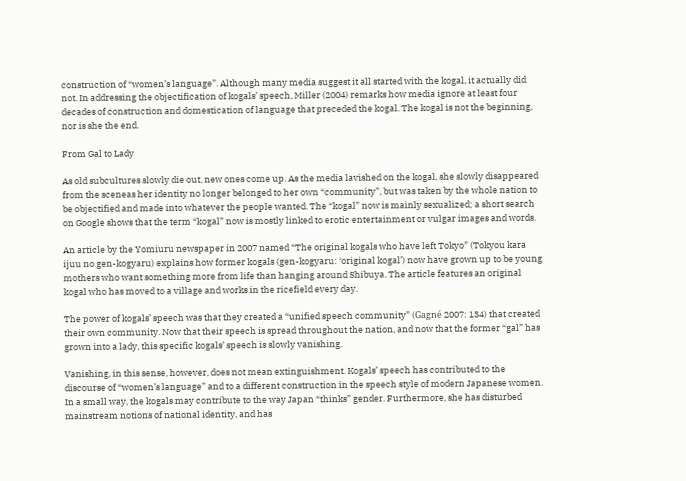construction of “women’s language”. Although many media suggest it all started with the kogal, it actually did not. In addressing the objectification of kogals’ speech, Miller (2004) remarks how media ignore at least four decades of construction and domestication of language that preceded the kogal. The kogal is not the beginning, nor is she the end.

From Gal to Lady

As old subcultures slowly die out, new ones come up. As the media lavished on the kogal, she slowly disappeared from the sceneas her identity no longer belonged to her own “community”, but was taken by the whole nation to be objectified and made into whatever the people wanted. The “kogal” now is mainly sexualized; a short search on Google shows that the term “kogal” now is mostly linked to erotic entertainment or vulgar images and words.

An article by the Yomiuru newspaper in 2007 named “The original kogals who have left Tokyo” (Tokyou kara ijuu no gen-kogyaru) explains how former kogals (gen-kogyaru: ‘original kogal’) now have grown up to be young mothers who want something more from life than hanging around Shibuya. The article features an original kogal who has moved to a village and works in the ricefield every day.

The power of kogals’ speech was that they created a “unified speech community” (Gagné 2007: 134) that created their own community. Now that their speech is spread throughout the nation, and now that the former “gal” has grown into a lady, this specific kogals’ speech is slowly vanishing.

Vanishing, in this sense, however, does not mean extinguishment. Kogals’ speech has contributed to the discourse of “women’s language” and to a different construction in the speech style of modern Japanese women. In a small way, the kogals may contribute to the way Japan “thinks” gender. Furthermore, she has disturbed mainstream notions of national identity, and has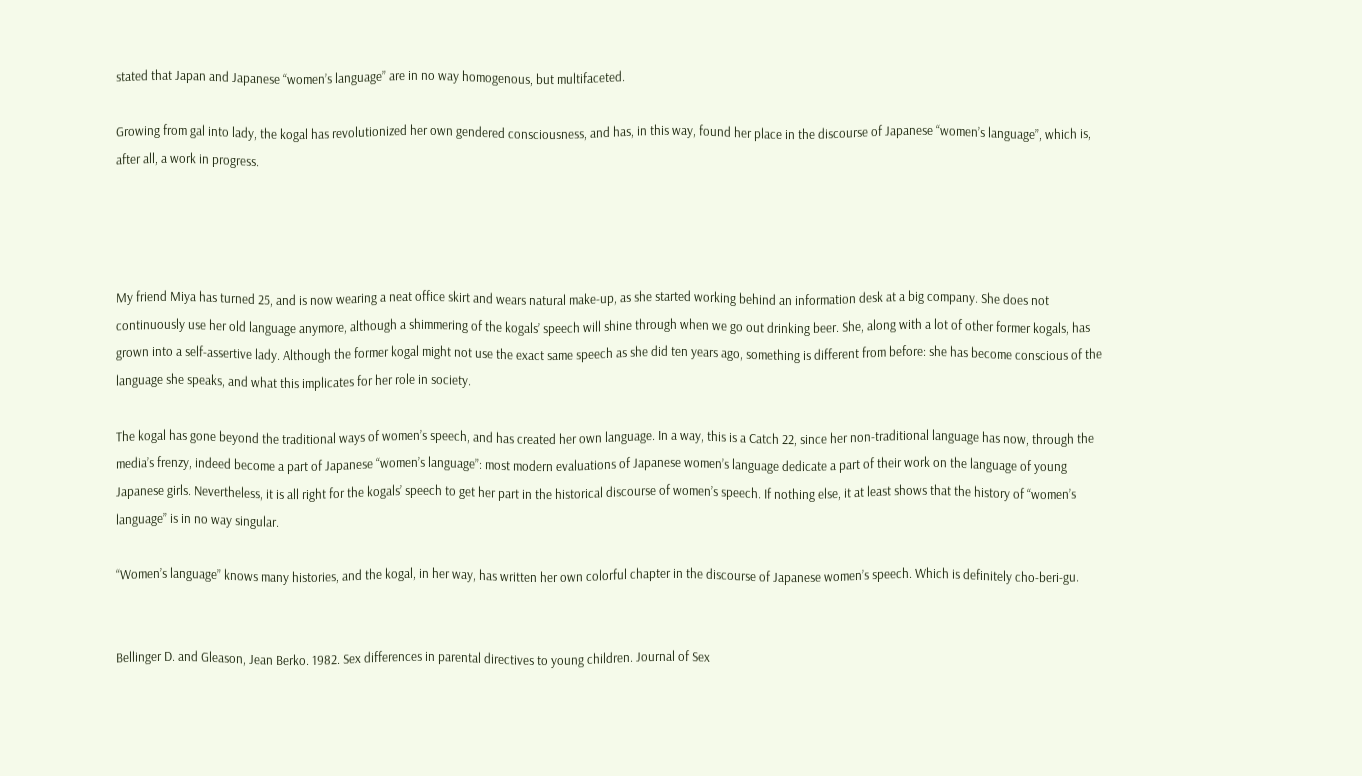stated that Japan and Japanese “women’s language” are in no way homogenous, but multifaceted.

Growing from gal into lady, the kogal has revolutionized her own gendered consciousness, and has, in this way, found her place in the discourse of Japanese “women’s language”, which is, after all, a work in progress.




My friend Miya has turned 25, and is now wearing a neat office skirt and wears natural make-up, as she started working behind an information desk at a big company. She does not continuously use her old language anymore, although a shimmering of the kogals’ speech will shine through when we go out drinking beer. She, along with a lot of other former kogals, has grown into a self-assertive lady. Although the former kogal might not use the exact same speech as she did ten years ago, something is different from before: she has become conscious of the language she speaks, and what this implicates for her role in society.

The kogal has gone beyond the traditional ways of women’s speech, and has created her own language. In a way, this is a Catch 22, since her non-traditional language has now, through the media’s frenzy, indeed become a part of Japanese “women’s language”: most modern evaluations of Japanese women’s language dedicate a part of their work on the language of young Japanese girls. Nevertheless, it is all right for the kogals’ speech to get her part in the historical discourse of women’s speech. If nothing else, it at least shows that the history of “women’s language” is in no way singular.

“Women’s language” knows many histories, and the kogal, in her way, has written her own colorful chapter in the discourse of Japanese women’s speech. Which is definitely cho-beri-gu.


Bellinger D. and Gleason, Jean Berko. 1982. Sex differences in parental directives to young children. Journal of Sex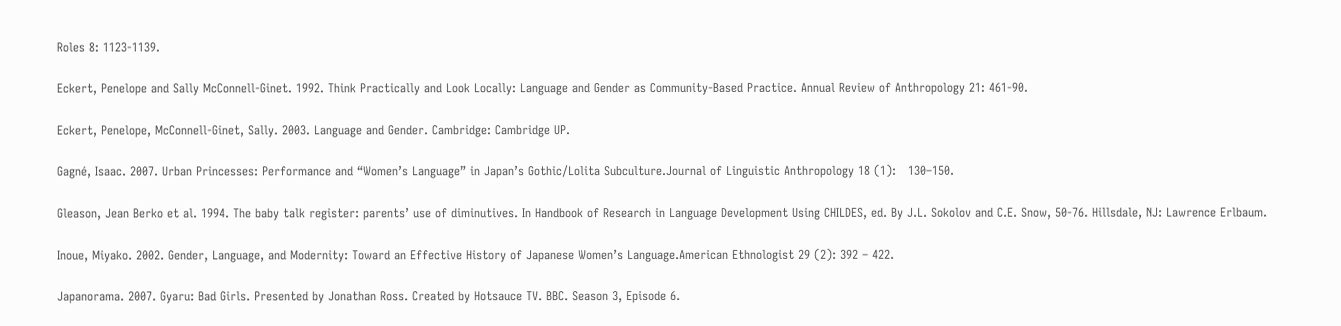Roles 8: 1123-1139.

Eckert, Penelope and Sally McConnell-Ginet. 1992. Think Practically and Look Locally: Language and Gender as Community-Based Practice. Annual Review of Anthropology 21: 461-90.

Eckert, Penelope, McConnell-Ginet, Sally. 2003. Language and Gender. Cambridge: Cambridge UP.

Gagné, Isaac. 2007. Urban Princesses: Performance and “Women’s Language” in Japan’s Gothic/Lolita Subculture.Journal of Linguistic Anthropology 18 (1):   130–150.

Gleason, Jean Berko et al. 1994. The baby talk register: parents’ use of diminutives. In Handbook of Research in Language Development Using CHILDES, ed. By J.L. Sokolov and C.E. Snow, 50-76. Hillsdale, NJ: Lawrence Erlbaum.

Inoue, Miyako. 2002. Gender, Language, and Modernity: Toward an Effective History of Japanese Women’s Language.American Ethnologist 29 (2): 392 – 422.

Japanorama. 2007. Gyaru: Bad Girls. Presented by Jonathan Ross. Created by Hotsauce TV. BBC. Season 3, Episode 6.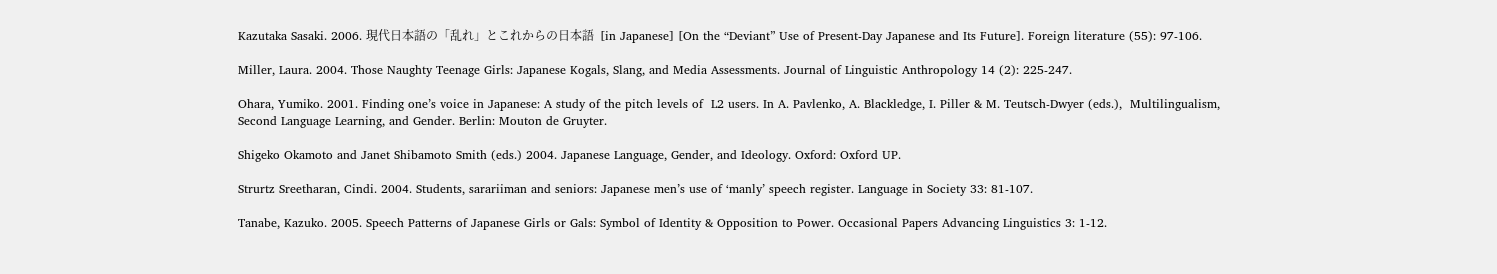Kazutaka Sasaki. 2006. 現代日本語の「乱れ」とこれからの日本語  [in Japanese] [On the “Deviant” Use of Present-Day Japanese and Its Future]. Foreign literature (55): 97-106.

Miller, Laura. 2004. Those Naughty Teenage Girls: Japanese Kogals, Slang, and Media Assessments. Journal of Linguistic Anthropology 14 (2): 225-247.

Ohara, Yumiko. 2001. Finding one’s voice in Japanese: A study of the pitch levels of  L2 users. In A. Pavlenko, A. Blackledge, I. Piller & M. Teutsch-Dwyer (eds.),  Multilingualism, Second Language Learning, and Gender. Berlin: Mouton de Gruyter.

Shigeko Okamoto and Janet Shibamoto Smith (eds.) 2004. Japanese Language, Gender, and Ideology. Oxford: Oxford UP.

Strurtz Sreetharan, Cindi. 2004. Students, sarariiman and seniors: Japanese men’s use of ‘manly’ speech register. Language in Society 33: 81-107.

Tanabe, Kazuko. 2005. Speech Patterns of Japanese Girls or Gals: Symbol of Identity & Opposition to Power. Occasional Papers Advancing Linguistics 3: 1-12.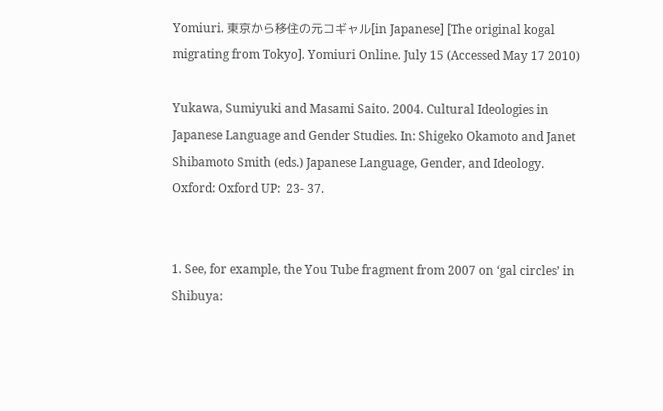Yomiuri. 東京から移住の元コギャル[in Japanese] [The original kogal migrating from Tokyo]. Yomiuri Online. July 15 (Accessed May 17 2010)

Yukawa, Sumiyuki and Masami Saito. 2004. Cultural Ideologies in Japanese Language and Gender Studies. In: Shigeko Okamoto and Janet Shibamoto Smith (eds.) Japanese Language, Gender, and Ideology. Oxford: Oxford UP:  23- 37.


1. See, for example, the You Tube fragment from 2007 on ‘gal circles’ in Shibuya: